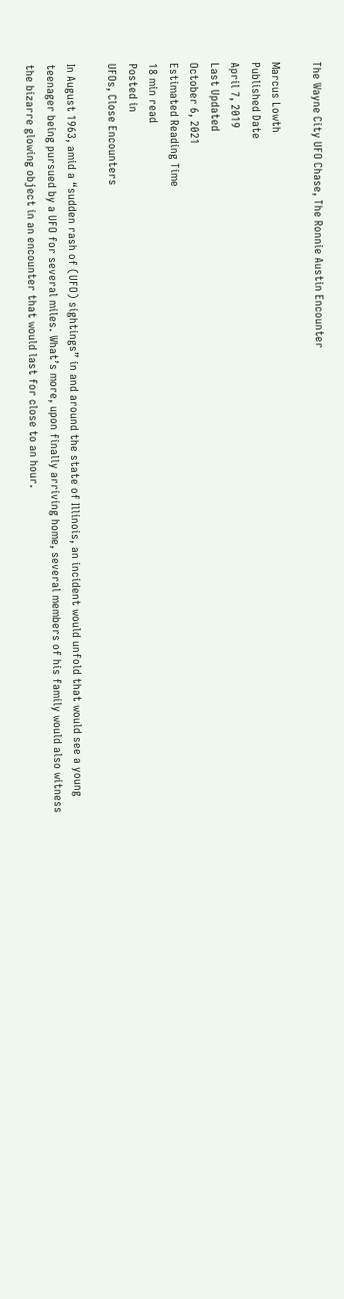The Wayne City UFO Chase, The Ronnie Austin Encounter

Marcus Lowth
Published Date
April 7, 2019
Last Updated
October 6, 2021
Estimated Reading Time
18 min read
Posted in
UFOs, Close Encounters

In August 1963, amid a “sudden rash of (UFO) sightings” in and around the state of Illinois, an incident would unfold that would see a young teenager being pursued by a UFO for several miles. What’s more, upon finally arriving home, several members of his family would also witness the bizarre glowing object in an encounter that would last for close to an hour.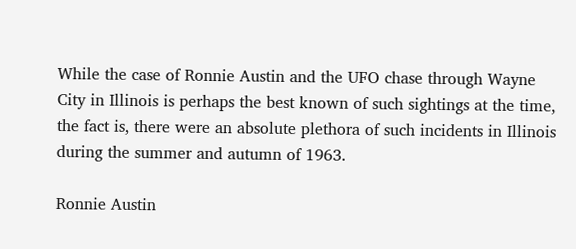While the case of Ronnie Austin and the UFO chase through Wayne City in Illinois is perhaps the best known of such sightings at the time, the fact is, there were an absolute plethora of such incidents in Illinois during the summer and autumn of 1963.

Ronnie Austin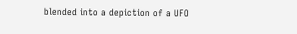blended into a depiction of a UFO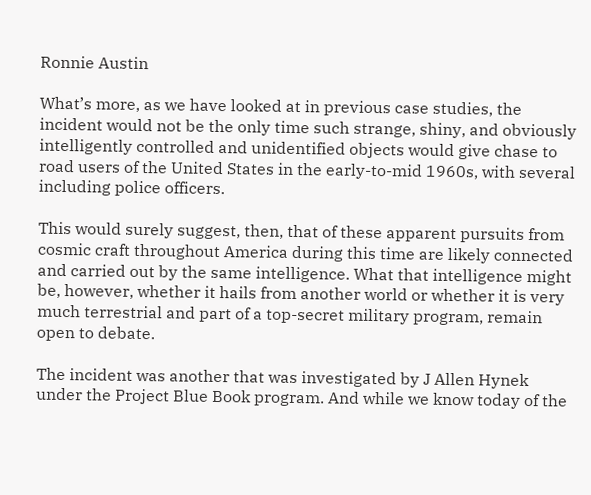Ronnie Austin

What’s more, as we have looked at in previous case studies, the incident would not be the only time such strange, shiny, and obviously intelligently controlled and unidentified objects would give chase to road users of the United States in the early-to-mid 1960s, with several including police officers.

This would surely suggest, then, that of these apparent pursuits from cosmic craft throughout America during this time are likely connected and carried out by the same intelligence. What that intelligence might be, however, whether it hails from another world or whether it is very much terrestrial and part of a top-secret military program, remain open to debate.

The incident was another that was investigated by J Allen Hynek under the Project Blue Book program. And while we know today of the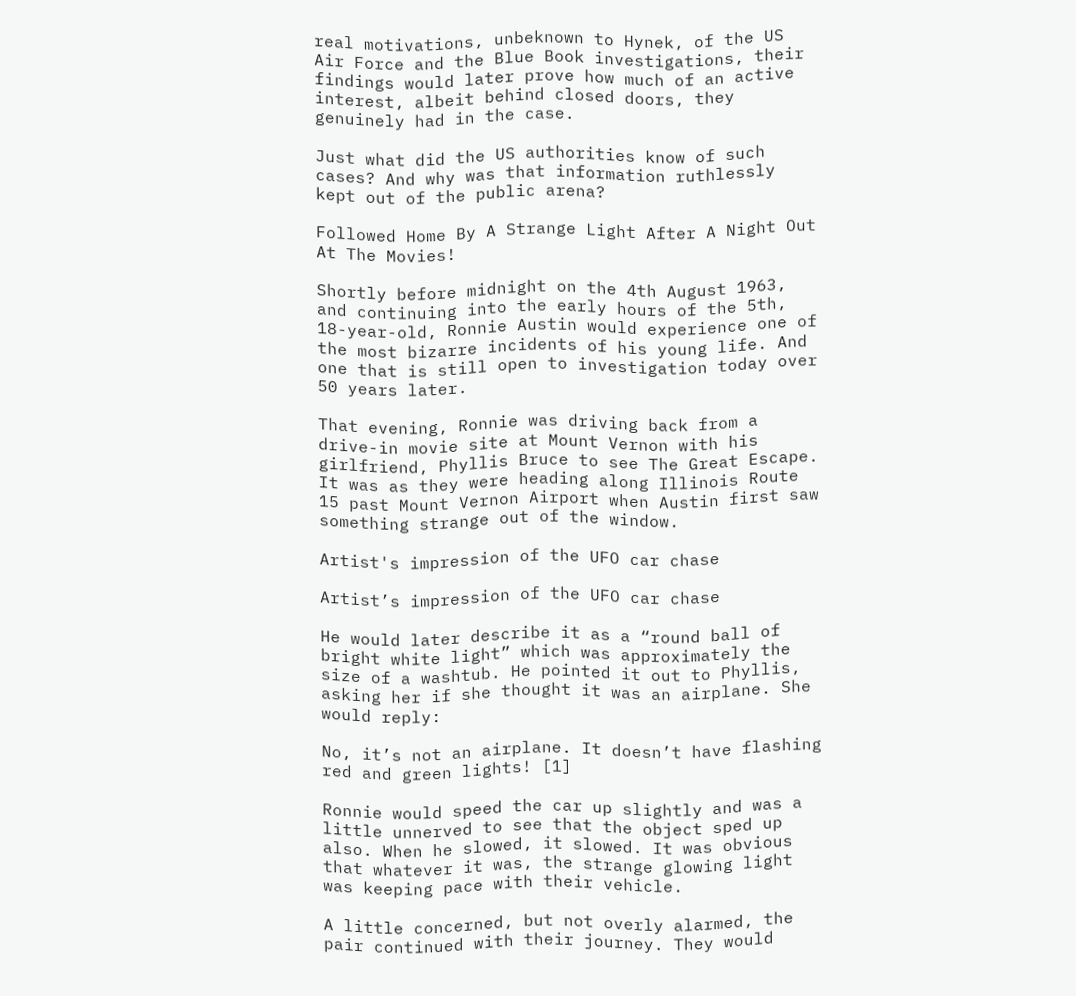real motivations, unbeknown to Hynek, of the US Air Force and the Blue Book investigations, their findings would later prove how much of an active interest, albeit behind closed doors, they genuinely had in the case.

Just what did the US authorities know of such cases? And why was that information ruthlessly kept out of the public arena?

Followed Home By A Strange Light After A Night Out At The Movies!

Shortly before midnight on the 4th August 1963, and continuing into the early hours of the 5th, 18-year-old, Ronnie Austin would experience one of the most bizarre incidents of his young life. And one that is still open to investigation today over 50 years later.

That evening, Ronnie was driving back from a drive-in movie site at Mount Vernon with his girlfriend, Phyllis Bruce to see The Great Escape. It was as they were heading along Illinois Route 15 past Mount Vernon Airport when Austin first saw something strange out of the window.

Artist's impression of the UFO car chase

Artist’s impression of the UFO car chase

He would later describe it as a “round ball of bright white light” which was approximately the size of a washtub. He pointed it out to Phyllis, asking her if she thought it was an airplane. She would reply:

No, it’s not an airplane. It doesn’t have flashing red and green lights! [1]

Ronnie would speed the car up slightly and was a little unnerved to see that the object sped up also. When he slowed, it slowed. It was obvious that whatever it was, the strange glowing light was keeping pace with their vehicle.

A little concerned, but not overly alarmed, the pair continued with their journey. They would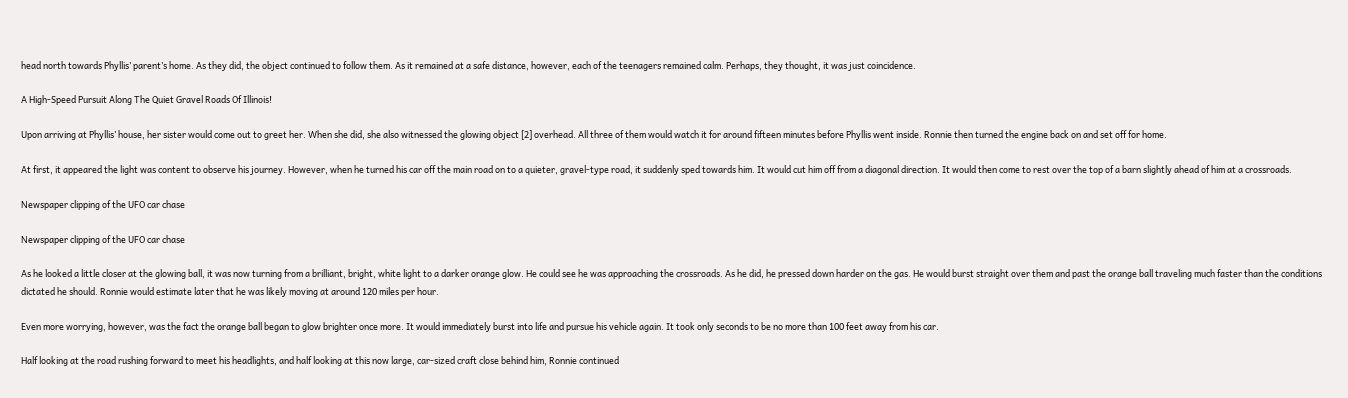head north towards Phyllis’ parent’s home. As they did, the object continued to follow them. As it remained at a safe distance, however, each of the teenagers remained calm. Perhaps, they thought, it was just coincidence.

A High-Speed Pursuit Along The Quiet Gravel Roads Of Illinois!

Upon arriving at Phyllis’ house, her sister would come out to greet her. When she did, she also witnessed the glowing object [2] overhead. All three of them would watch it for around fifteen minutes before Phyllis went inside. Ronnie then turned the engine back on and set off for home.

At first, it appeared the light was content to observe his journey. However, when he turned his car off the main road on to a quieter, gravel-type road, it suddenly sped towards him. It would cut him off from a diagonal direction. It would then come to rest over the top of a barn slightly ahead of him at a crossroads.

Newspaper clipping of the UFO car chase

Newspaper clipping of the UFO car chase

As he looked a little closer at the glowing ball, it was now turning from a brilliant, bright, white light to a darker orange glow. He could see he was approaching the crossroads. As he did, he pressed down harder on the gas. He would burst straight over them and past the orange ball traveling much faster than the conditions dictated he should. Ronnie would estimate later that he was likely moving at around 120 miles per hour.

Even more worrying, however, was the fact the orange ball began to glow brighter once more. It would immediately burst into life and pursue his vehicle again. It took only seconds to be no more than 100 feet away from his car.

Half looking at the road rushing forward to meet his headlights, and half looking at this now large, car-sized craft close behind him, Ronnie continued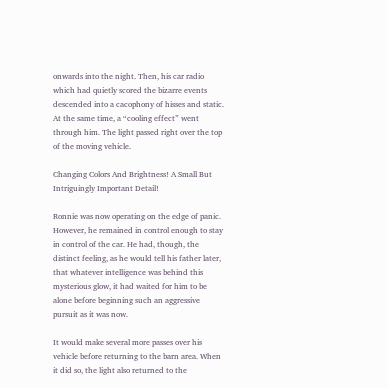onwards into the night. Then, his car radio which had quietly scored the bizarre events descended into a cacophony of hisses and static. At the same time, a “cooling effect” went through him. The light passed right over the top of the moving vehicle.

Changing Colors And Brightness! A Small But Intriguingly Important Detail!

Ronnie was now operating on the edge of panic. However, he remained in control enough to stay in control of the car. He had, though, the distinct feeling, as he would tell his father later, that whatever intelligence was behind this mysterious glow, it had waited for him to be alone before beginning such an aggressive pursuit as it was now.

It would make several more passes over his vehicle before returning to the barn area. When it did so, the light also returned to the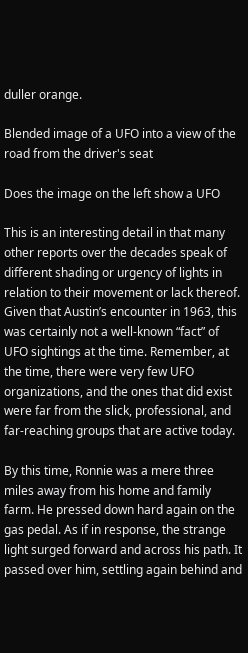duller orange.

Blended image of a UFO into a view of the road from the driver's seat

Does the image on the left show a UFO

This is an interesting detail in that many other reports over the decades speak of different shading or urgency of lights in relation to their movement or lack thereof. Given that Austin’s encounter in 1963, this was certainly not a well-known “fact” of UFO sightings at the time. Remember, at the time, there were very few UFO organizations, and the ones that did exist were far from the slick, professional, and far-reaching groups that are active today.

By this time, Ronnie was a mere three miles away from his home and family farm. He pressed down hard again on the gas pedal. As if in response, the strange light surged forward and across his path. It passed over him, settling again behind and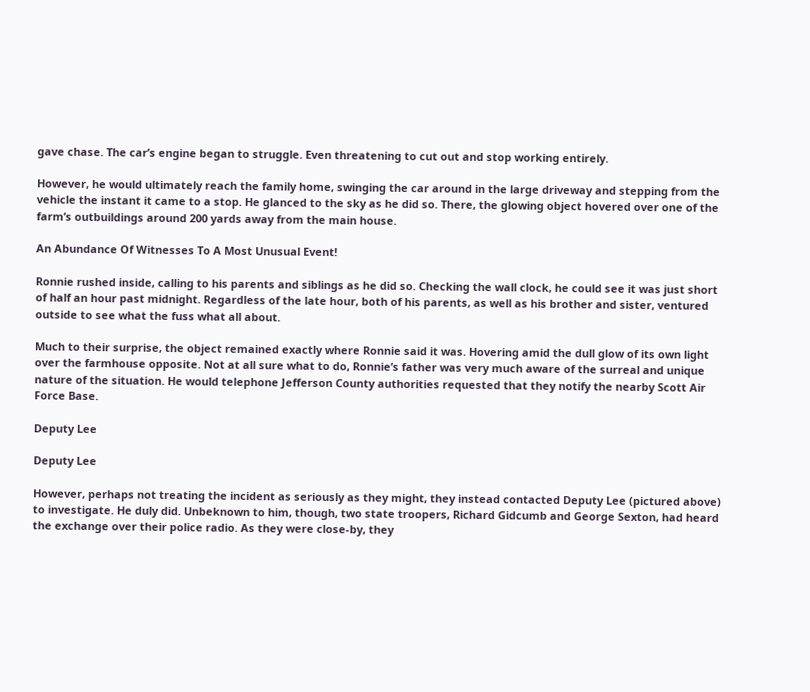gave chase. The car’s engine began to struggle. Even threatening to cut out and stop working entirely.

However, he would ultimately reach the family home, swinging the car around in the large driveway and stepping from the vehicle the instant it came to a stop. He glanced to the sky as he did so. There, the glowing object hovered over one of the farm’s outbuildings around 200 yards away from the main house.

An Abundance Of Witnesses To A Most Unusual Event!

Ronnie rushed inside, calling to his parents and siblings as he did so. Checking the wall clock, he could see it was just short of half an hour past midnight. Regardless of the late hour, both of his parents, as well as his brother and sister, ventured outside to see what the fuss what all about.

Much to their surprise, the object remained exactly where Ronnie said it was. Hovering amid the dull glow of its own light over the farmhouse opposite. Not at all sure what to do, Ronnie’s father was very much aware of the surreal and unique nature of the situation. He would telephone Jefferson County authorities requested that they notify the nearby Scott Air Force Base.

Deputy Lee

Deputy Lee

However, perhaps not treating the incident as seriously as they might, they instead contacted Deputy Lee (pictured above) to investigate. He duly did. Unbeknown to him, though, two state troopers, Richard Gidcumb and George Sexton, had heard the exchange over their police radio. As they were close-by, they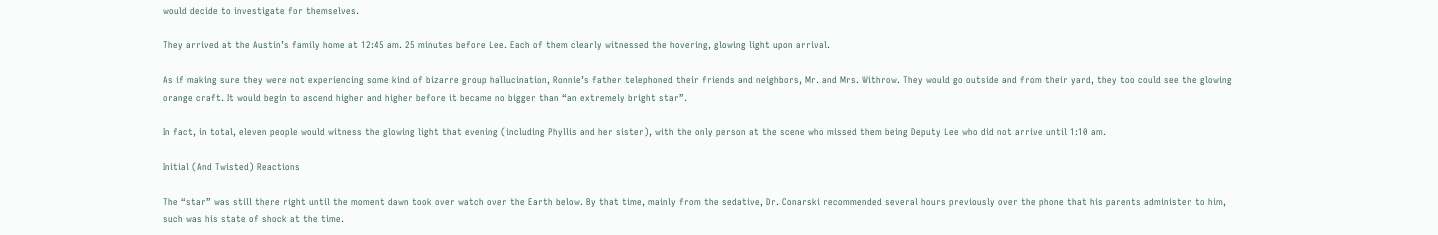would decide to investigate for themselves.

They arrived at the Austin’s family home at 12:45 am. 25 minutes before Lee. Each of them clearly witnessed the hovering, glowing light upon arrival.

As if making sure they were not experiencing some kind of bizarre group hallucination, Ronnie’s father telephoned their friends and neighbors, Mr. and Mrs. Withrow. They would go outside and from their yard, they too could see the glowing orange craft. It would begin to ascend higher and higher before it became no bigger than “an extremely bright star”.

In fact, in total, eleven people would witness the glowing light that evening (including Phyllis and her sister), with the only person at the scene who missed them being Deputy Lee who did not arrive until 1:10 am.

Initial (And Twisted) Reactions

The “star” was still there right until the moment dawn took over watch over the Earth below. By that time, mainly from the sedative, Dr. Conarski recommended several hours previously over the phone that his parents administer to him, such was his state of shock at the time.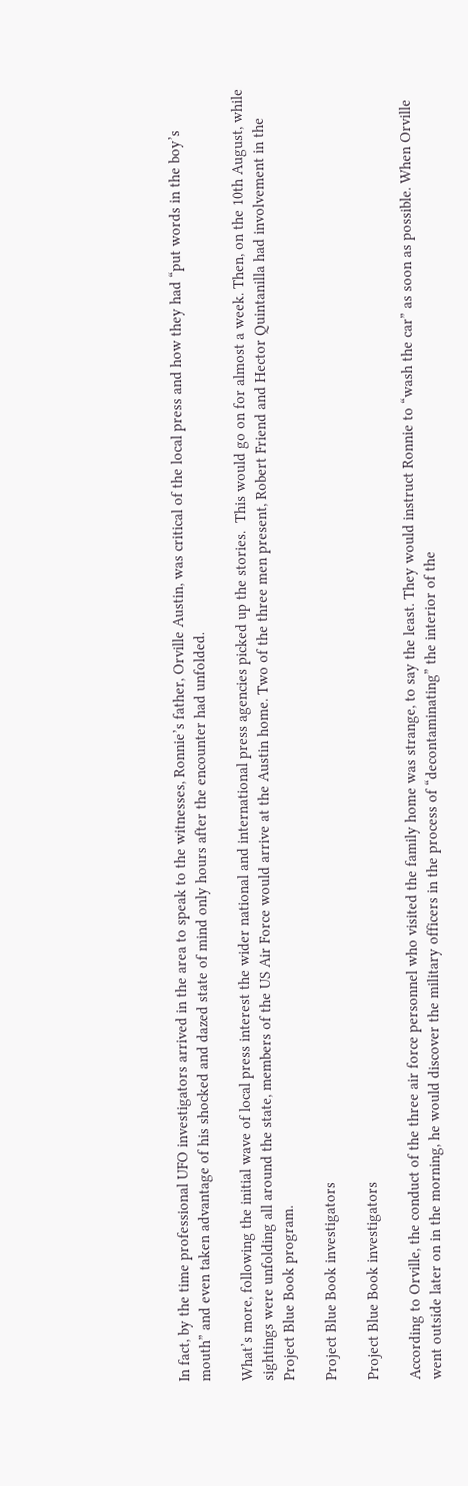In fact, by the time professional UFO investigators arrived in the area to speak to the witnesses, Ronnie’s father, Orville Austin, was critical of the local press and how they had “put words in the boy’s mouth” and even taken advantage of his shocked and dazed state of mind only hours after the encounter had unfolded.

What’s more, following the initial wave of local press interest the wider national and international press agencies picked up the stories.  This would go on for almost a week. Then, on the 10th August, while sightings were unfolding all around the state, members of the US Air Force would arrive at the Austin home. Two of the three men present, Robert Friend and Hector Quintanilla had involvement in the Project Blue Book program.

Project Blue Book investigators

Project Blue Book investigators

According to Orville, the conduct of the three air force personnel who visited the family home was strange, to say the least. They would instruct Ronnie to “wash the car” as soon as possible. When Orville went outside later on in the morning, he would discover the military officers in the process of “decontaminating” the interior of the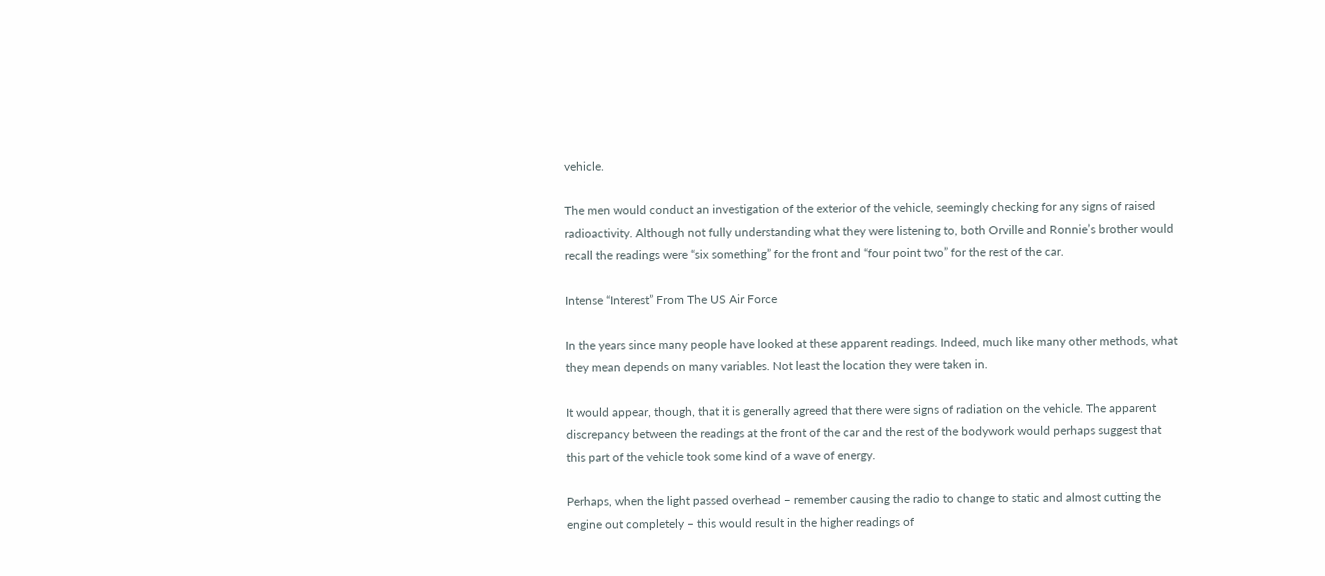vehicle.

The men would conduct an investigation of the exterior of the vehicle, seemingly checking for any signs of raised radioactivity. Although not fully understanding what they were listening to, both Orville and Ronnie’s brother would recall the readings were “six something” for the front and “four point two” for the rest of the car.

Intense “Interest” From The US Air Force

In the years since many people have looked at these apparent readings. Indeed, much like many other methods, what they mean depends on many variables. Not least the location they were taken in.

It would appear, though, that it is generally agreed that there were signs of radiation on the vehicle. The apparent discrepancy between the readings at the front of the car and the rest of the bodywork would perhaps suggest that this part of the vehicle took some kind of a wave of energy.

Perhaps, when the light passed overhead – remember causing the radio to change to static and almost cutting the engine out completely – this would result in the higher readings of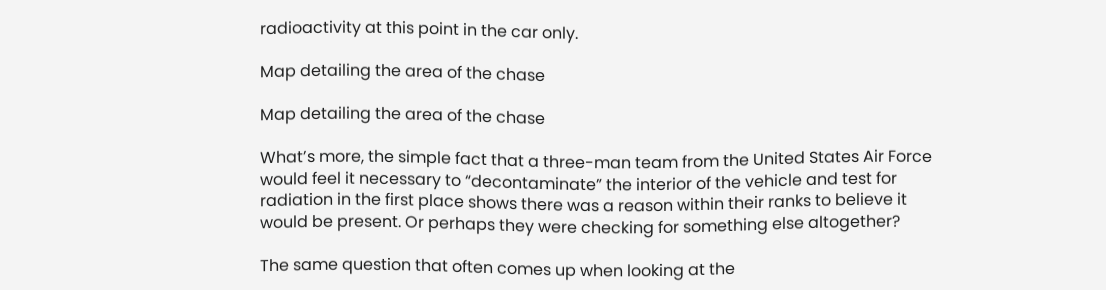radioactivity at this point in the car only.

Map detailing the area of the chase

Map detailing the area of the chase

What’s more, the simple fact that a three-man team from the United States Air Force would feel it necessary to “decontaminate” the interior of the vehicle and test for radiation in the first place shows there was a reason within their ranks to believe it would be present. Or perhaps they were checking for something else altogether?

The same question that often comes up when looking at the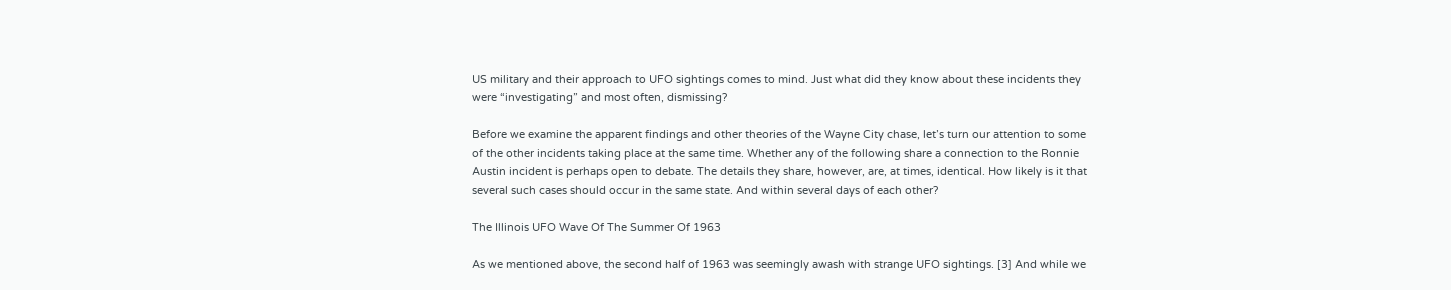US military and their approach to UFO sightings comes to mind. Just what did they know about these incidents they were “investigating” and most often, dismissing?

Before we examine the apparent findings and other theories of the Wayne City chase, let’s turn our attention to some of the other incidents taking place at the same time. Whether any of the following share a connection to the Ronnie Austin incident is perhaps open to debate. The details they share, however, are, at times, identical. How likely is it that several such cases should occur in the same state. And within several days of each other?

The Illinois UFO Wave Of The Summer Of 1963

As we mentioned above, the second half of 1963 was seemingly awash with strange UFO sightings. [3] And while we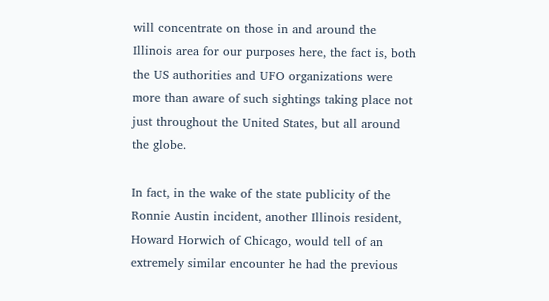will concentrate on those in and around the Illinois area for our purposes here, the fact is, both the US authorities and UFO organizations were more than aware of such sightings taking place not just throughout the United States, but all around the globe.

In fact, in the wake of the state publicity of the Ronnie Austin incident, another Illinois resident, Howard Horwich of Chicago, would tell of an extremely similar encounter he had the previous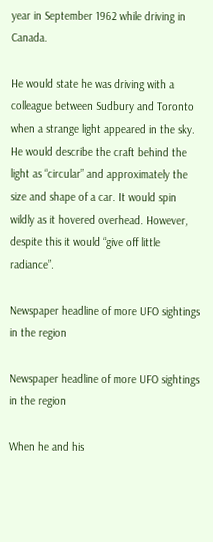year in September 1962 while driving in Canada.

He would state he was driving with a colleague between Sudbury and Toronto when a strange light appeared in the sky. He would describe the craft behind the light as “circular” and approximately the size and shape of a car. It would spin wildly as it hovered overhead. However, despite this it would “give off little radiance”.

Newspaper headline of more UFO sightings in the region

Newspaper headline of more UFO sightings in the region

When he and his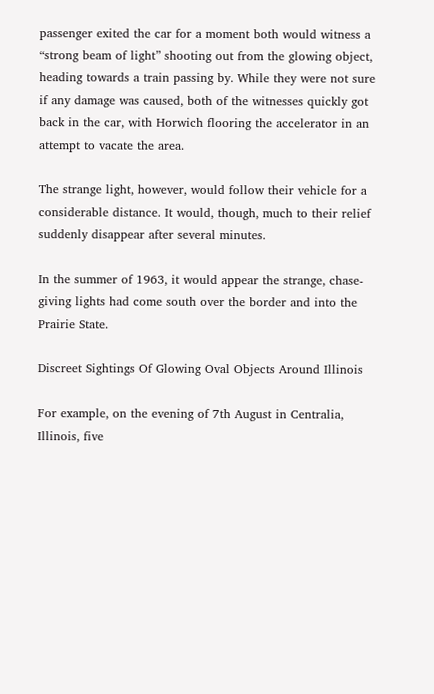passenger exited the car for a moment both would witness a “strong beam of light” shooting out from the glowing object, heading towards a train passing by. While they were not sure if any damage was caused, both of the witnesses quickly got back in the car, with Horwich flooring the accelerator in an attempt to vacate the area.

The strange light, however, would follow their vehicle for a considerable distance. It would, though, much to their relief suddenly disappear after several minutes.

In the summer of 1963, it would appear the strange, chase-giving lights had come south over the border and into the Prairie State.

Discreet Sightings Of Glowing Oval Objects Around Illinois

For example, on the evening of 7th August in Centralia, Illinois, five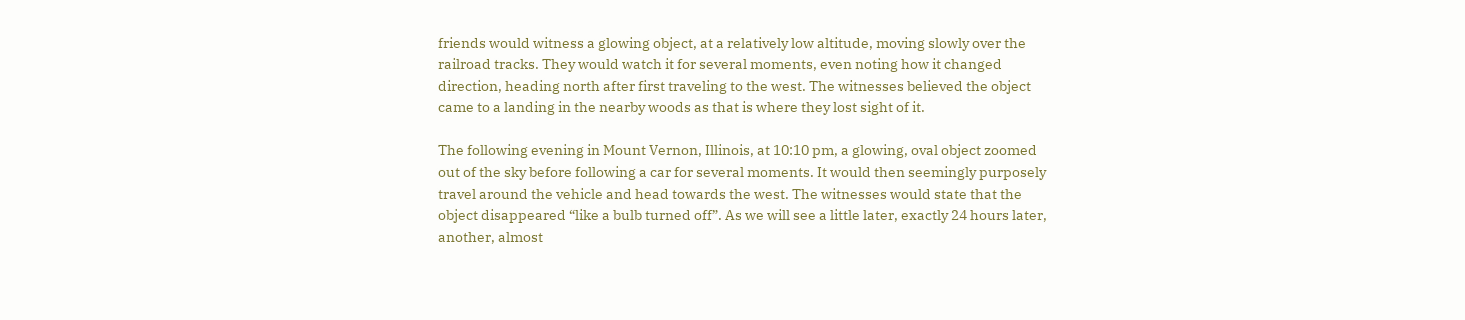friends would witness a glowing object, at a relatively low altitude, moving slowly over the railroad tracks. They would watch it for several moments, even noting how it changed direction, heading north after first traveling to the west. The witnesses believed the object came to a landing in the nearby woods as that is where they lost sight of it.

The following evening in Mount Vernon, Illinois, at 10:10 pm, a glowing, oval object zoomed out of the sky before following a car for several moments. It would then seemingly purposely travel around the vehicle and head towards the west. The witnesses would state that the object disappeared “like a bulb turned off”. As we will see a little later, exactly 24 hours later, another, almost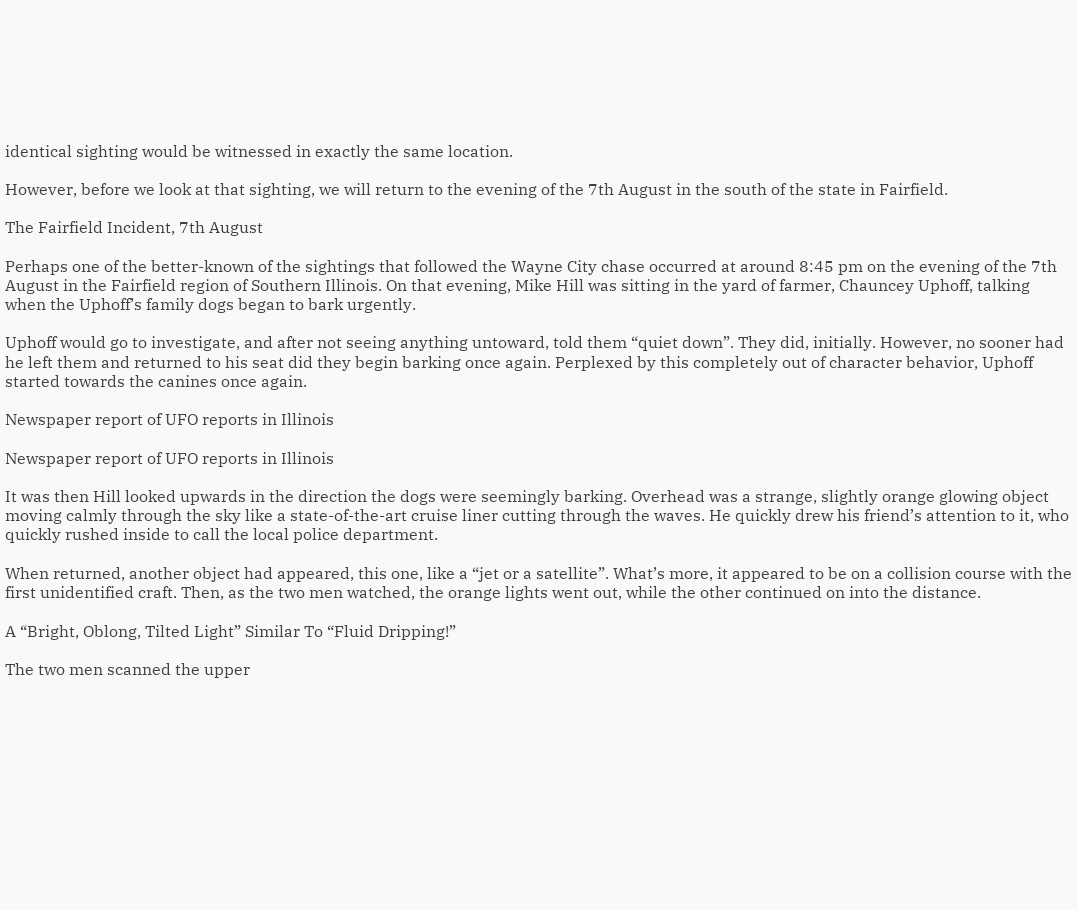identical sighting would be witnessed in exactly the same location.

However, before we look at that sighting, we will return to the evening of the 7th August in the south of the state in Fairfield.

The Fairfield Incident, 7th August

Perhaps one of the better-known of the sightings that followed the Wayne City chase occurred at around 8:45 pm on the evening of the 7th August in the Fairfield region of Southern Illinois. On that evening, Mike Hill was sitting in the yard of farmer, Chauncey Uphoff, talking when the Uphoff’s family dogs began to bark urgently.

Uphoff would go to investigate, and after not seeing anything untoward, told them “quiet down”. They did, initially. However, no sooner had he left them and returned to his seat did they begin barking once again. Perplexed by this completely out of character behavior, Uphoff started towards the canines once again.

Newspaper report of UFO reports in Illinois

Newspaper report of UFO reports in Illinois

It was then Hill looked upwards in the direction the dogs were seemingly barking. Overhead was a strange, slightly orange glowing object moving calmly through the sky like a state-of-the-art cruise liner cutting through the waves. He quickly drew his friend’s attention to it, who quickly rushed inside to call the local police department.

When returned, another object had appeared, this one, like a “jet or a satellite”. What’s more, it appeared to be on a collision course with the first unidentified craft. Then, as the two men watched, the orange lights went out, while the other continued on into the distance.

A “Bright, Oblong, Tilted Light” Similar To “Fluid Dripping!”

The two men scanned the upper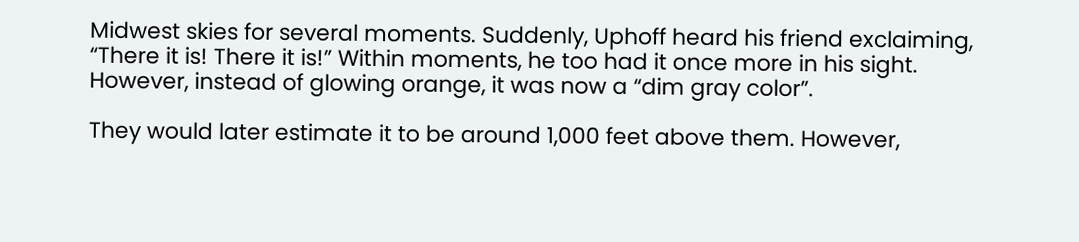Midwest skies for several moments. Suddenly, Uphoff heard his friend exclaiming, “There it is! There it is!” Within moments, he too had it once more in his sight. However, instead of glowing orange, it was now a “dim gray color”.

They would later estimate it to be around 1,000 feet above them. However,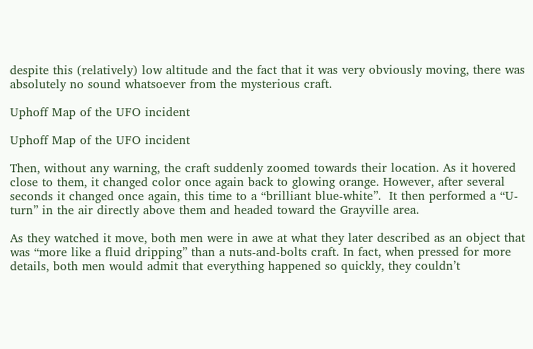despite this (relatively) low altitude and the fact that it was very obviously moving, there was absolutely no sound whatsoever from the mysterious craft.

Uphoff Map of the UFO incident

Uphoff Map of the UFO incident

Then, without any warning, the craft suddenly zoomed towards their location. As it hovered close to them, it changed color once again back to glowing orange. However, after several seconds it changed once again, this time to a “brilliant blue-white”.  It then performed a “U-turn” in the air directly above them and headed toward the Grayville area.

As they watched it move, both men were in awe at what they later described as an object that was “more like a fluid dripping” than a nuts-and-bolts craft. In fact, when pressed for more details, both men would admit that everything happened so quickly, they couldn’t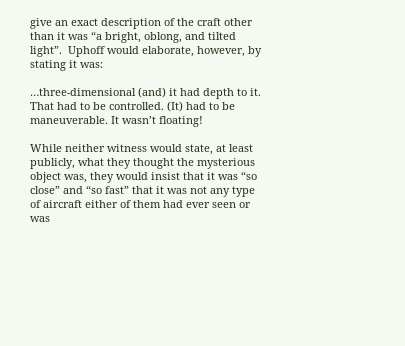give an exact description of the craft other than it was “a bright, oblong, and tilted light”.  Uphoff would elaborate, however, by stating it was:

…three-dimensional (and) it had depth to it. That had to be controlled. (It) had to be maneuverable. It wasn’t floating!

While neither witness would state, at least publicly, what they thought the mysterious object was, they would insist that it was “so close” and “so fast” that it was not any type of aircraft either of them had ever seen or was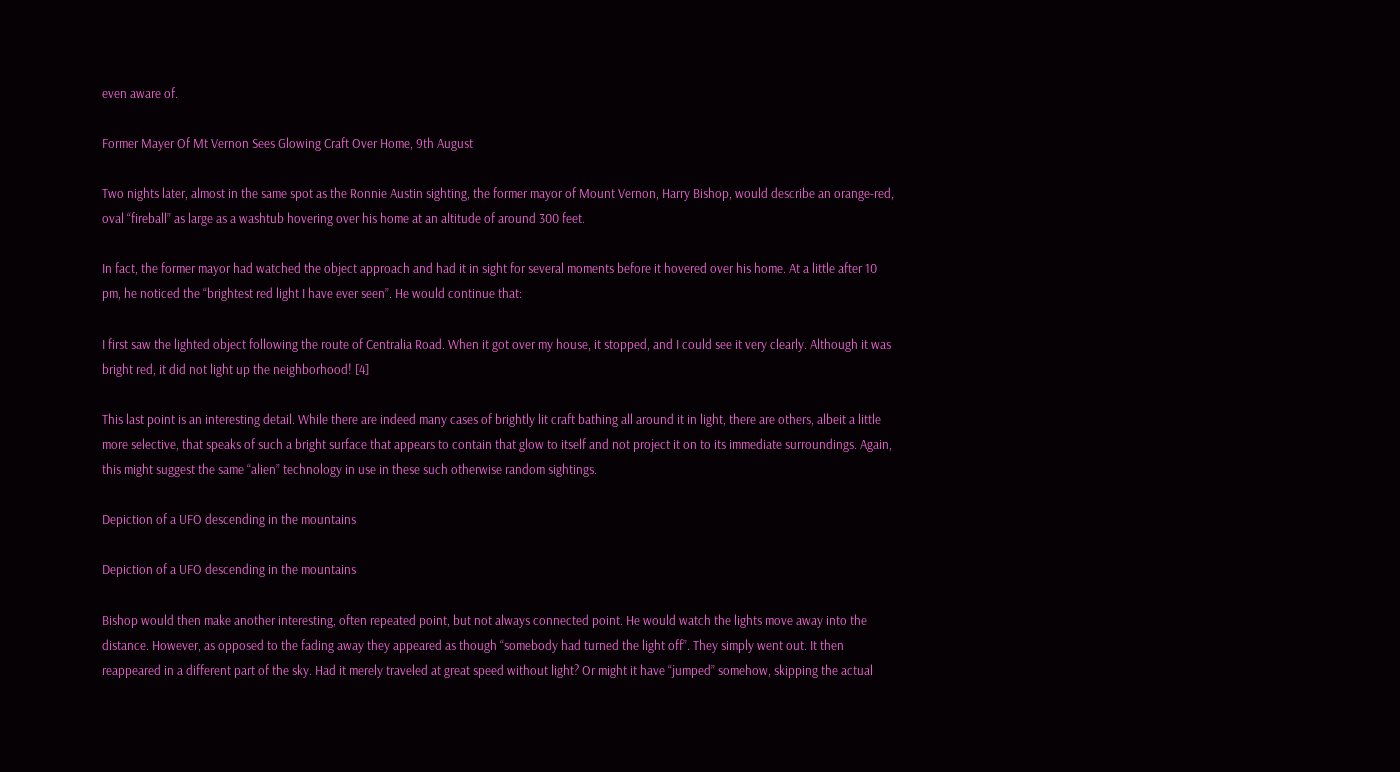even aware of.

Former Mayer Of Mt Vernon Sees Glowing Craft Over Home, 9th August

Two nights later, almost in the same spot as the Ronnie Austin sighting, the former mayor of Mount Vernon, Harry Bishop, would describe an orange-red, oval “fireball” as large as a washtub hovering over his home at an altitude of around 300 feet.

In fact, the former mayor had watched the object approach and had it in sight for several moments before it hovered over his home. At a little after 10 pm, he noticed the “brightest red light I have ever seen”. He would continue that:

I first saw the lighted object following the route of Centralia Road. When it got over my house, it stopped, and I could see it very clearly. Although it was bright red, it did not light up the neighborhood! [4]

This last point is an interesting detail. While there are indeed many cases of brightly lit craft bathing all around it in light, there are others, albeit a little more selective, that speaks of such a bright surface that appears to contain that glow to itself and not project it on to its immediate surroundings. Again, this might suggest the same “alien” technology in use in these such otherwise random sightings.

Depiction of a UFO descending in the mountains

Depiction of a UFO descending in the mountains

Bishop would then make another interesting, often repeated point, but not always connected point. He would watch the lights move away into the distance. However, as opposed to the fading away they appeared as though “somebody had turned the light off”. They simply went out. It then reappeared in a different part of the sky. Had it merely traveled at great speed without light? Or might it have “jumped” somehow, skipping the actual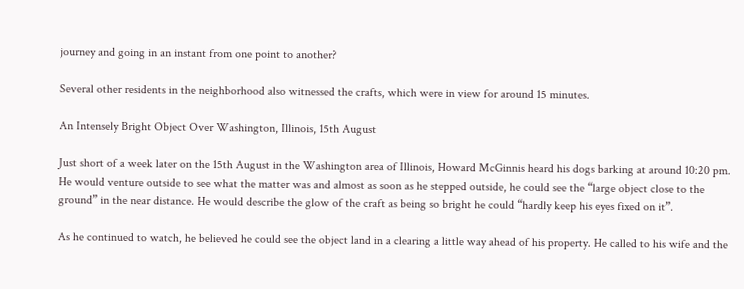journey and going in an instant from one point to another?

Several other residents in the neighborhood also witnessed the crafts, which were in view for around 15 minutes.

An Intensely Bright Object Over Washington, Illinois, 15th August

Just short of a week later on the 15th August in the Washington area of Illinois, Howard McGinnis heard his dogs barking at around 10:20 pm. He would venture outside to see what the matter was and almost as soon as he stepped outside, he could see the “large object close to the ground” in the near distance. He would describe the glow of the craft as being so bright he could “hardly keep his eyes fixed on it”.

As he continued to watch, he believed he could see the object land in a clearing a little way ahead of his property. He called to his wife and the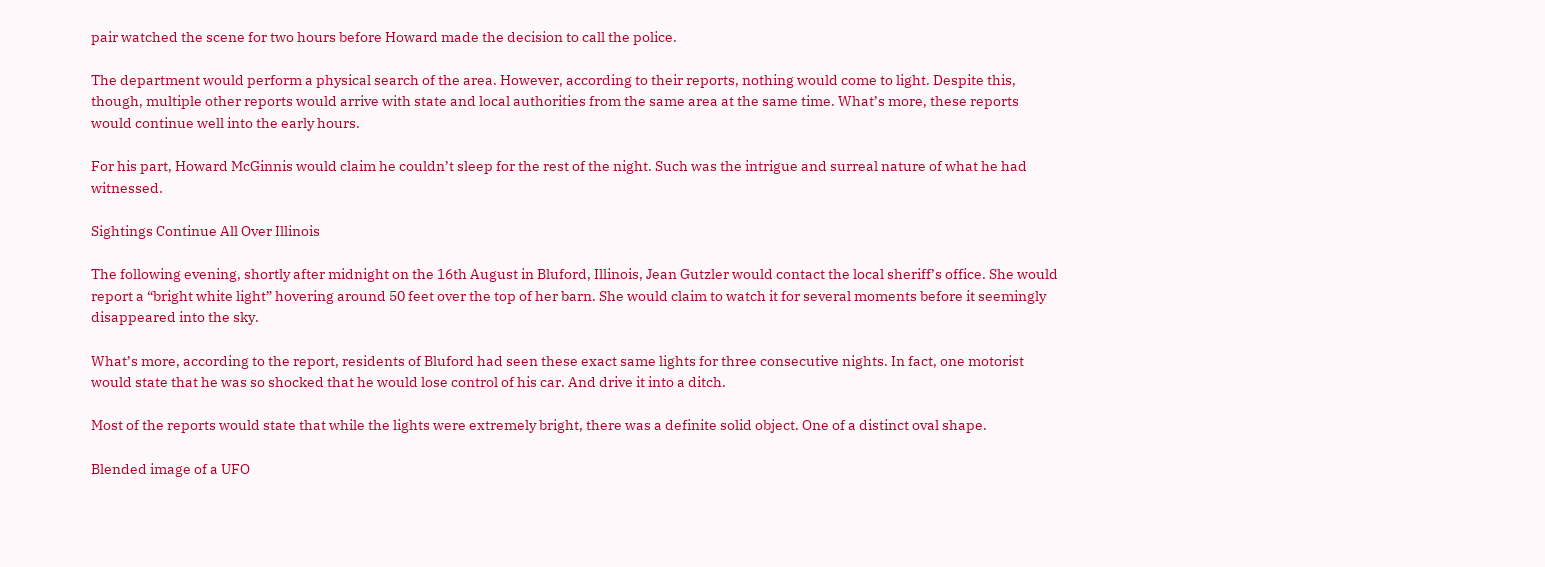pair watched the scene for two hours before Howard made the decision to call the police.

The department would perform a physical search of the area. However, according to their reports, nothing would come to light. Despite this, though, multiple other reports would arrive with state and local authorities from the same area at the same time. What’s more, these reports would continue well into the early hours.

For his part, Howard McGinnis would claim he couldn’t sleep for the rest of the night. Such was the intrigue and surreal nature of what he had witnessed.

Sightings Continue All Over Illinois

The following evening, shortly after midnight on the 16th August in Bluford, Illinois, Jean Gutzler would contact the local sheriff’s office. She would report a “bright white light” hovering around 50 feet over the top of her barn. She would claim to watch it for several moments before it seemingly disappeared into the sky.

What’s more, according to the report, residents of Bluford had seen these exact same lights for three consecutive nights. In fact, one motorist would state that he was so shocked that he would lose control of his car. And drive it into a ditch.

Most of the reports would state that while the lights were extremely bright, there was a definite solid object. One of a distinct oval shape.

Blended image of a UFO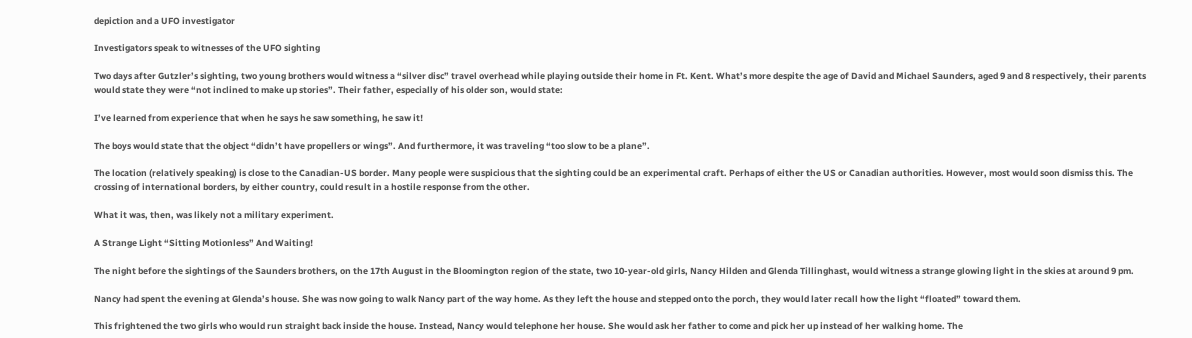depiction and a UFO investigator

Investigators speak to witnesses of the UFO sighting

Two days after Gutzler’s sighting, two young brothers would witness a “silver disc” travel overhead while playing outside their home in Ft. Kent. What’s more despite the age of David and Michael Saunders, aged 9 and 8 respectively, their parents would state they were “not inclined to make up stories”. Their father, especially of his older son, would state:

I’ve learned from experience that when he says he saw something, he saw it!

The boys would state that the object “didn’t have propellers or wings”. And furthermore, it was traveling “too slow to be a plane”.

The location (relatively speaking) is close to the Canadian-US border. Many people were suspicious that the sighting could be an experimental craft. Perhaps of either the US or Canadian authorities. However, most would soon dismiss this. The crossing of international borders, by either country, could result in a hostile response from the other.

What it was, then, was likely not a military experiment.

A Strange Light “Sitting Motionless” And Waiting!

The night before the sightings of the Saunders brothers, on the 17th August in the Bloomington region of the state, two 10-year-old girls, Nancy Hilden and Glenda Tillinghast, would witness a strange glowing light in the skies at around 9 pm.

Nancy had spent the evening at Glenda’s house. She was now going to walk Nancy part of the way home. As they left the house and stepped onto the porch, they would later recall how the light “floated” toward them.

This frightened the two girls who would run straight back inside the house. Instead, Nancy would telephone her house. She would ask her father to come and pick her up instead of her walking home. The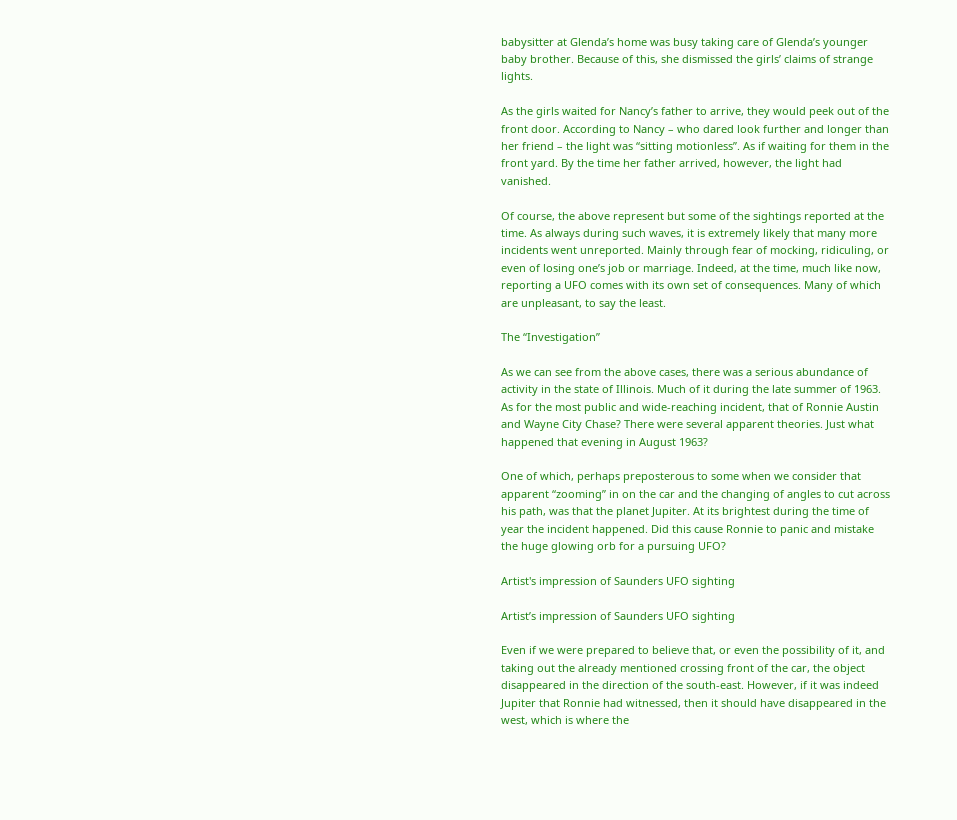babysitter at Glenda’s home was busy taking care of Glenda’s younger baby brother. Because of this, she dismissed the girls’ claims of strange lights.

As the girls waited for Nancy’s father to arrive, they would peek out of the front door. According to Nancy – who dared look further and longer than her friend – the light was “sitting motionless”. As if waiting for them in the front yard. By the time her father arrived, however, the light had vanished.

Of course, the above represent but some of the sightings reported at the time. As always during such waves, it is extremely likely that many more incidents went unreported. Mainly through fear of mocking, ridiculing, or even of losing one’s job or marriage. Indeed, at the time, much like now, reporting a UFO comes with its own set of consequences. Many of which are unpleasant, to say the least.

The “Investigation”

As we can see from the above cases, there was a serious abundance of activity in the state of Illinois. Much of it during the late summer of 1963. As for the most public and wide-reaching incident, that of Ronnie Austin and Wayne City Chase? There were several apparent theories. Just what happened that evening in August 1963?

One of which, perhaps preposterous to some when we consider that apparent “zooming” in on the car and the changing of angles to cut across his path, was that the planet Jupiter. At its brightest during the time of year the incident happened. Did this cause Ronnie to panic and mistake the huge glowing orb for a pursuing UFO?

Artist's impression of Saunders UFO sighting

Artist’s impression of Saunders UFO sighting

Even if we were prepared to believe that, or even the possibility of it, and taking out the already mentioned crossing front of the car, the object disappeared in the direction of the south-east. However, if it was indeed Jupiter that Ronnie had witnessed, then it should have disappeared in the west, which is where the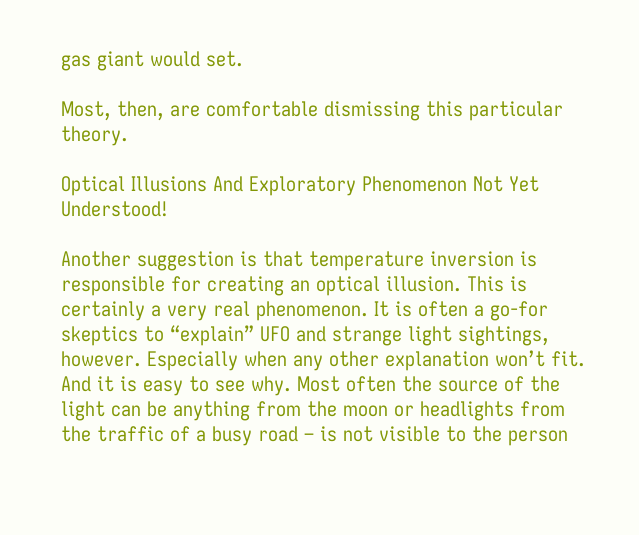gas giant would set.

Most, then, are comfortable dismissing this particular theory.

Optical Illusions And Exploratory Phenomenon Not Yet Understood!

Another suggestion is that temperature inversion is responsible for creating an optical illusion. This is certainly a very real phenomenon. It is often a go-for skeptics to “explain” UFO and strange light sightings, however. Especially when any other explanation won’t fit. And it is easy to see why. Most often the source of the light can be anything from the moon or headlights from the traffic of a busy road – is not visible to the person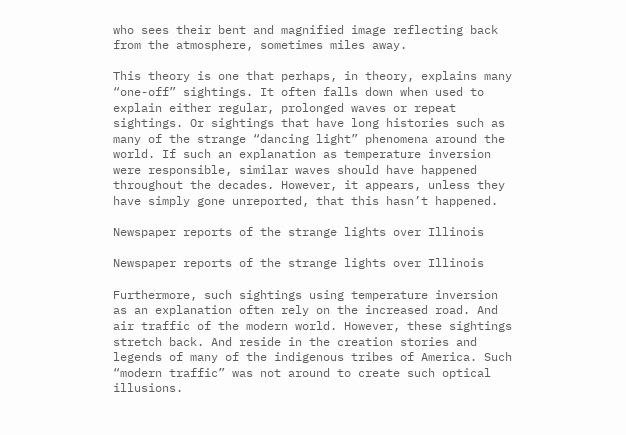who sees their bent and magnified image reflecting back from the atmosphere, sometimes miles away.

This theory is one that perhaps, in theory, explains many “one-off” sightings. It often falls down when used to explain either regular, prolonged waves or repeat sightings. Or sightings that have long histories such as many of the strange “dancing light” phenomena around the world. If such an explanation as temperature inversion were responsible, similar waves should have happened throughout the decades. However, it appears, unless they have simply gone unreported, that this hasn’t happened.

Newspaper reports of the strange lights over Illinois

Newspaper reports of the strange lights over Illinois

Furthermore, such sightings using temperature inversion as an explanation often rely on the increased road. And air traffic of the modern world. However, these sightings stretch back. And reside in the creation stories and legends of many of the indigenous tribes of America. Such “modern traffic” was not around to create such optical illusions.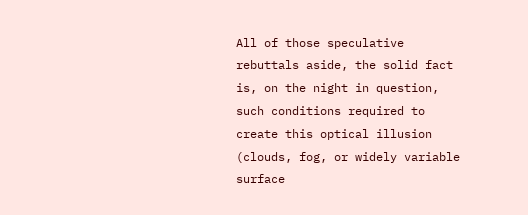All of those speculative rebuttals aside, the solid fact is, on the night in question, such conditions required to create this optical illusion (clouds, fog, or widely variable surface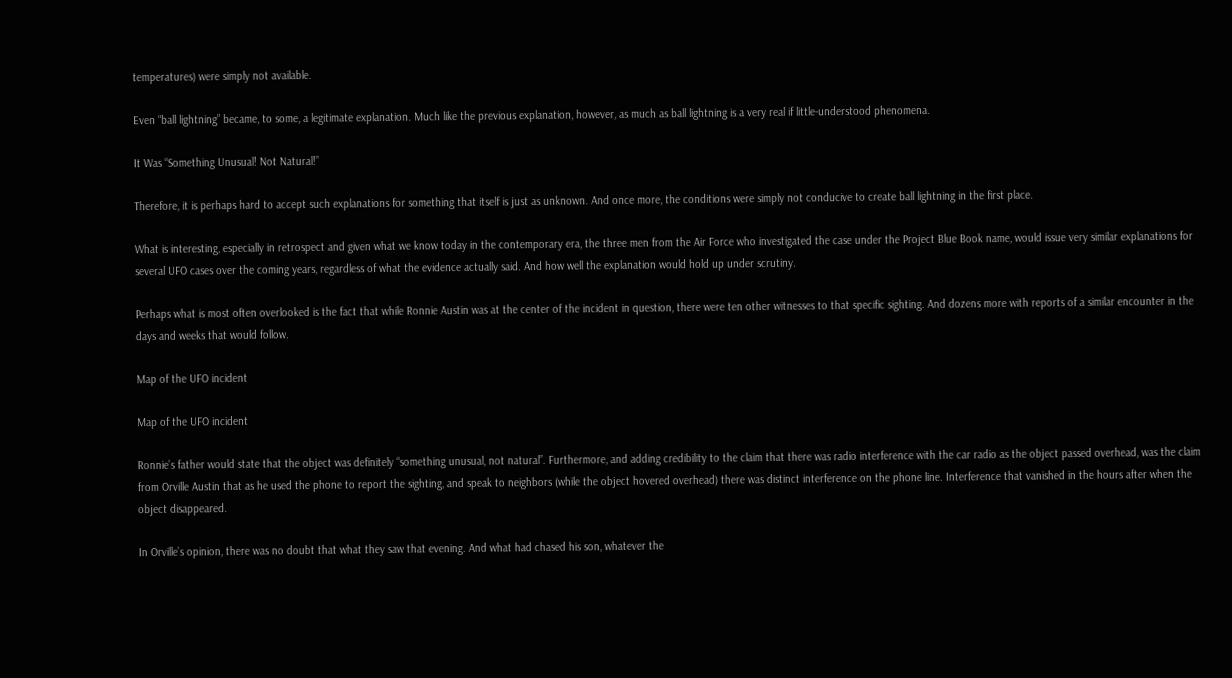temperatures) were simply not available.

Even “ball lightning” became, to some, a legitimate explanation. Much like the previous explanation, however, as much as ball lightning is a very real if little-understood phenomena.

It Was “Something Unusual! Not Natural!”

Therefore, it is perhaps hard to accept such explanations for something that itself is just as unknown. And once more, the conditions were simply not conducive to create ball lightning in the first place.

What is interesting, especially in retrospect and given what we know today in the contemporary era, the three men from the Air Force who investigated the case under the Project Blue Book name, would issue very similar explanations for several UFO cases over the coming years, regardless of what the evidence actually said. And how well the explanation would hold up under scrutiny.

Perhaps what is most often overlooked is the fact that while Ronnie Austin was at the center of the incident in question, there were ten other witnesses to that specific sighting. And dozens more with reports of a similar encounter in the days and weeks that would follow.

Map of the UFO incident

Map of the UFO incident

Ronnie’s father would state that the object was definitely “something unusual, not natural”. Furthermore, and adding credibility to the claim that there was radio interference with the car radio as the object passed overhead, was the claim from Orville Austin that as he used the phone to report the sighting, and speak to neighbors (while the object hovered overhead) there was distinct interference on the phone line. Interference that vanished in the hours after when the object disappeared.

In Orville’s opinion, there was no doubt that what they saw that evening. And what had chased his son, whatever the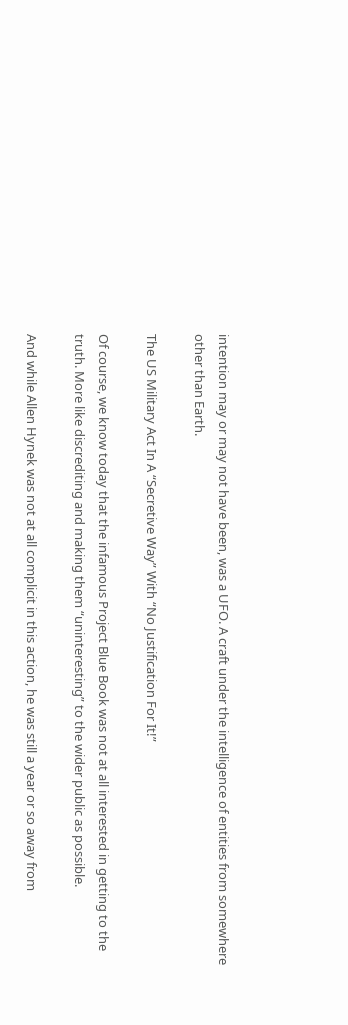intention may or may not have been, was a UFO. A craft under the intelligence of entities from somewhere other than Earth.

The US Military Act In A “Secretive Way” With “No Justification For It!”

Of course, we know today that the infamous Project Blue Book was not at all interested in getting to the truth. More like discrediting and making them “uninteresting” to the wider public as possible.

And while Allen Hynek was not at all complicit in this action, he was still a year or so away from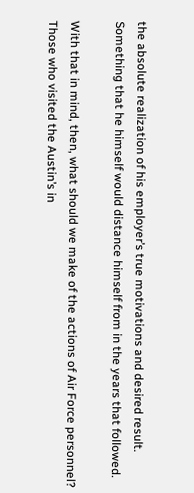the absolute realization of his employer’s true motivations and desired result. Something that he himself would distance himself from in the years that followed.

With that in mind, then, what should we make of the actions of Air Force personnel? Those who visited the Austin’s in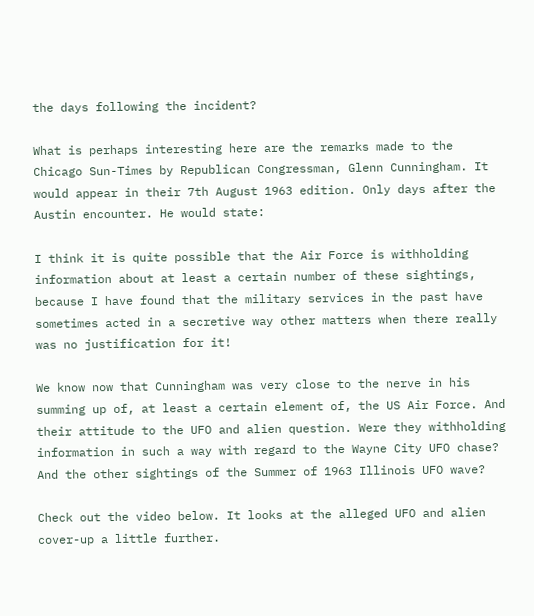the days following the incident?

What is perhaps interesting here are the remarks made to the Chicago Sun-Times by Republican Congressman, Glenn Cunningham. It would appear in their 7th August 1963 edition. Only days after the Austin encounter. He would state:

I think it is quite possible that the Air Force is withholding information about at least a certain number of these sightings, because I have found that the military services in the past have sometimes acted in a secretive way other matters when there really was no justification for it!

We know now that Cunningham was very close to the nerve in his summing up of, at least a certain element of, the US Air Force. And their attitude to the UFO and alien question. Were they withholding information in such a way with regard to the Wayne City UFO chase? And the other sightings of the Summer of 1963 Illinois UFO wave?

Check out the video below. It looks at the alleged UFO and alien cover-up a little further.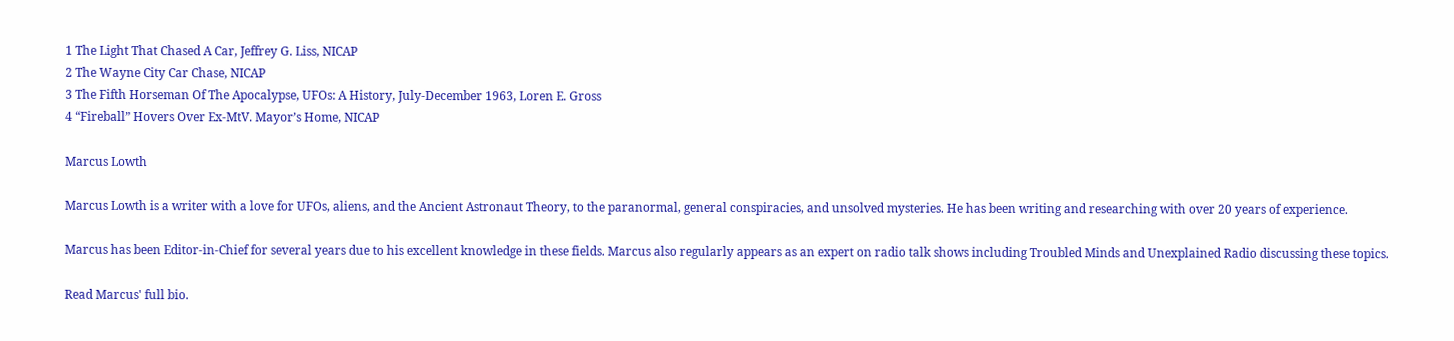1 The Light That Chased A Car, Jeffrey G. Liss, NICAP
2 The Wayne City Car Chase, NICAP
3 The Fifth Horseman Of The Apocalypse, UFOs: A History, July-December 1963, Loren E. Gross
4 “Fireball” Hovers Over Ex-MtV. Mayor’s Home, NICAP

Marcus Lowth

Marcus Lowth is a writer with a love for UFOs, aliens, and the Ancient Astronaut Theory, to the paranormal, general conspiracies, and unsolved mysteries. He has been writing and researching with over 20 years of experience.

Marcus has been Editor-in-Chief for several years due to his excellent knowledge in these fields. Marcus also regularly appears as an expert on radio talk shows including Troubled Minds and Unexplained Radio discussing these topics.

Read Marcus' full bio.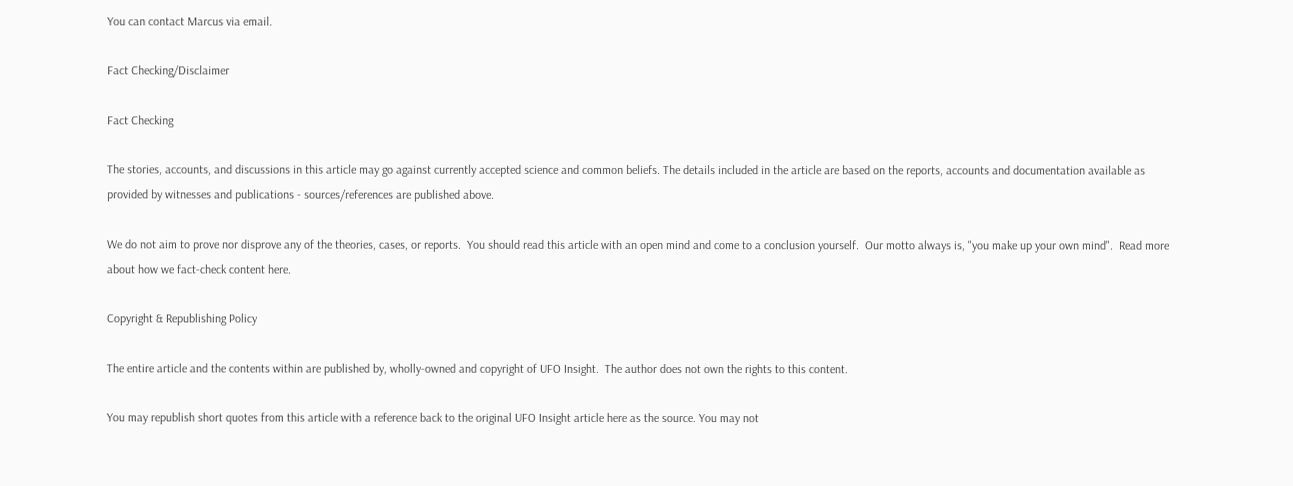You can contact Marcus via email.

Fact Checking/Disclaimer

Fact Checking

The stories, accounts, and discussions in this article may go against currently accepted science and common beliefs. The details included in the article are based on the reports, accounts and documentation available as provided by witnesses and publications - sources/references are published above.

We do not aim to prove nor disprove any of the theories, cases, or reports.  You should read this article with an open mind and come to a conclusion yourself.  Our motto always is, "you make up your own mind".  Read more about how we fact-check content here.

Copyright & Republishing Policy

The entire article and the contents within are published by, wholly-owned and copyright of UFO Insight.  The author does not own the rights to this content.

You may republish short quotes from this article with a reference back to the original UFO Insight article here as the source. You may not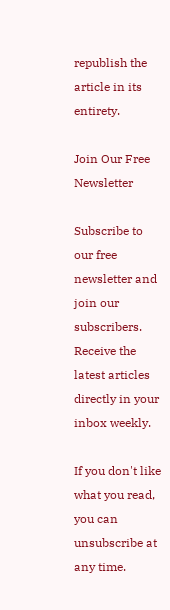republish the article in its entirety.

Join Our Free Newsletter

Subscribe to our free newsletter and join our subscribers. Receive the latest articles directly in your inbox weekly.

If you don't like what you read, you can unsubscribe at any time.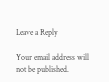Leave a Reply

Your email address will not be published.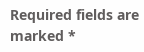Required fields are marked *